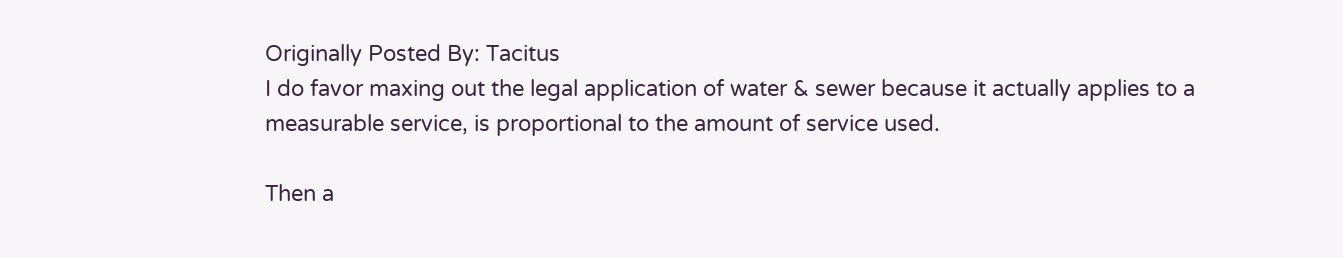Originally Posted By: Tacitus
I do favor maxing out the legal application of water & sewer because it actually applies to a measurable service, is proportional to the amount of service used.

Then a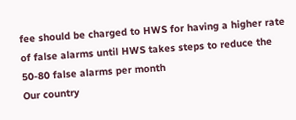fee should be charged to HWS for having a higher rate of false alarms until HWS takes steps to reduce the 50-80 false alarms per month
Our country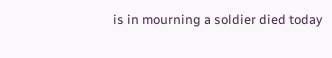is in mourning a soldier died today